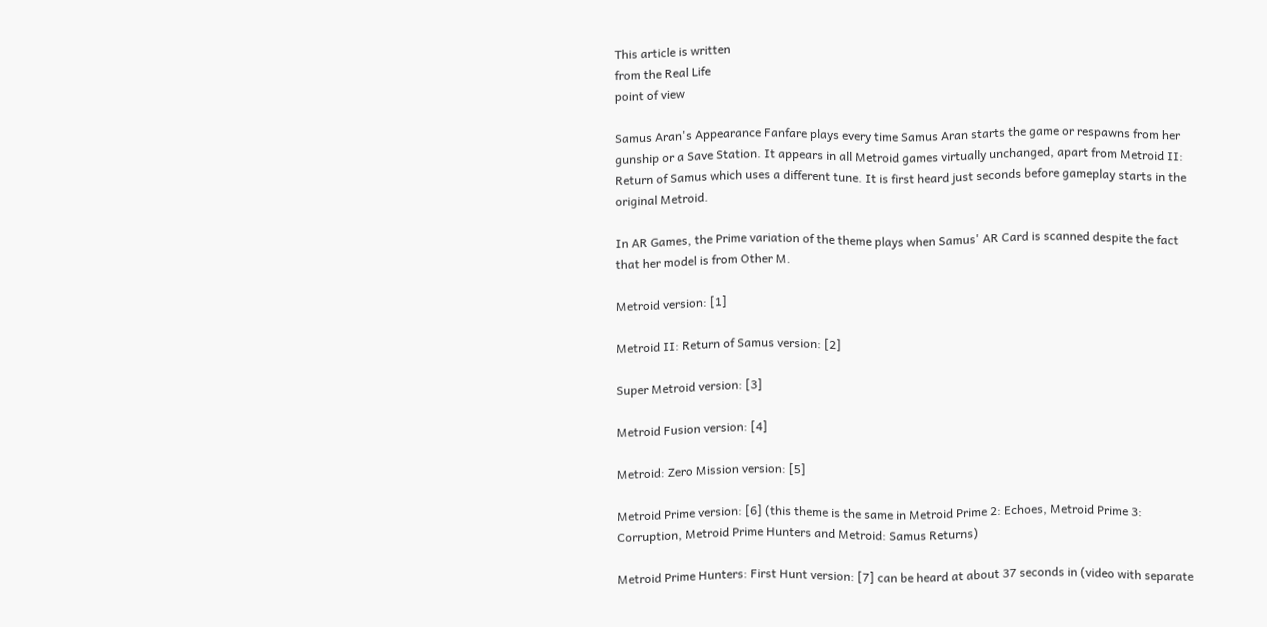This article is written
from the Real Life
point of view

Samus Aran's Appearance Fanfare plays every time Samus Aran starts the game or respawns from her gunship or a Save Station. It appears in all Metroid games virtually unchanged, apart from Metroid II: Return of Samus which uses a different tune. It is first heard just seconds before gameplay starts in the original Metroid.

In AR Games, the Prime variation of the theme plays when Samus' AR Card is scanned despite the fact that her model is from Other M.

Metroid version: [1]

Metroid II: Return of Samus version: [2]

Super Metroid version: [3]

Metroid Fusion version: [4]

Metroid: Zero Mission version: [5]

Metroid Prime version: [6] (this theme is the same in Metroid Prime 2: Echoes, Metroid Prime 3: Corruption, Metroid Prime Hunters and Metroid: Samus Returns)

Metroid Prime Hunters: First Hunt version: [7] can be heard at about 37 seconds in (video with separate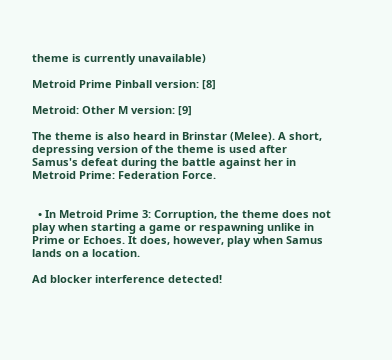theme is currently unavailable)

Metroid Prime Pinball version: [8]

Metroid: Other M version: [9]

The theme is also heard in Brinstar (Melee). A short, depressing version of the theme is used after Samus's defeat during the battle against her in Metroid Prime: Federation Force.


  • In Metroid Prime 3: Corruption, the theme does not play when starting a game or respawning unlike in Prime or Echoes. It does, however, play when Samus lands on a location.

Ad blocker interference detected!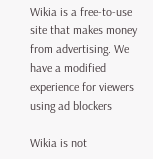Wikia is a free-to-use site that makes money from advertising. We have a modified experience for viewers using ad blockers

Wikia is not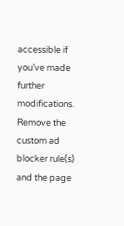accessible if you’ve made further modifications. Remove the custom ad blocker rule(s) and the page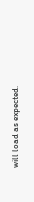will load as expected.